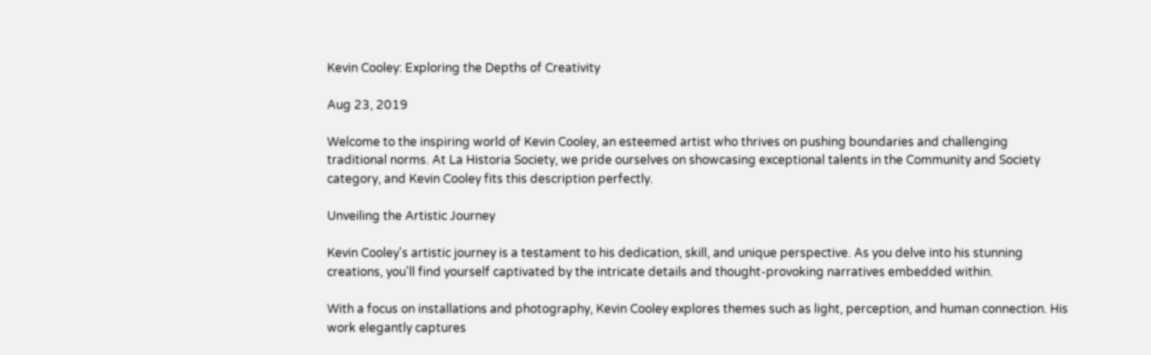Kevin Cooley: Exploring the Depths of Creativity

Aug 23, 2019

Welcome to the inspiring world of Kevin Cooley, an esteemed artist who thrives on pushing boundaries and challenging traditional norms. At La Historia Society, we pride ourselves on showcasing exceptional talents in the Community and Society category, and Kevin Cooley fits this description perfectly.

Unveiling the Artistic Journey

Kevin Cooley's artistic journey is a testament to his dedication, skill, and unique perspective. As you delve into his stunning creations, you'll find yourself captivated by the intricate details and thought-provoking narratives embedded within.

With a focus on installations and photography, Kevin Cooley explores themes such as light, perception, and human connection. His work elegantly captures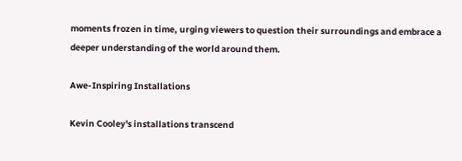moments frozen in time, urging viewers to question their surroundings and embrace a deeper understanding of the world around them.

Awe-Inspiring Installations

Kevin Cooley's installations transcend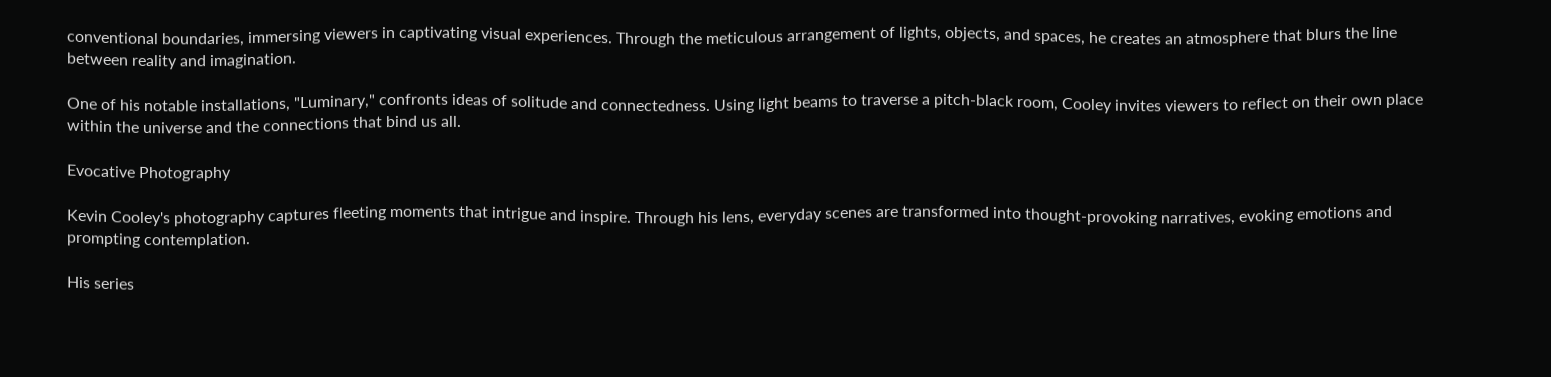conventional boundaries, immersing viewers in captivating visual experiences. Through the meticulous arrangement of lights, objects, and spaces, he creates an atmosphere that blurs the line between reality and imagination.

One of his notable installations, "Luminary," confronts ideas of solitude and connectedness. Using light beams to traverse a pitch-black room, Cooley invites viewers to reflect on their own place within the universe and the connections that bind us all.

Evocative Photography

Kevin Cooley's photography captures fleeting moments that intrigue and inspire. Through his lens, everyday scenes are transformed into thought-provoking narratives, evoking emotions and prompting contemplation.

His series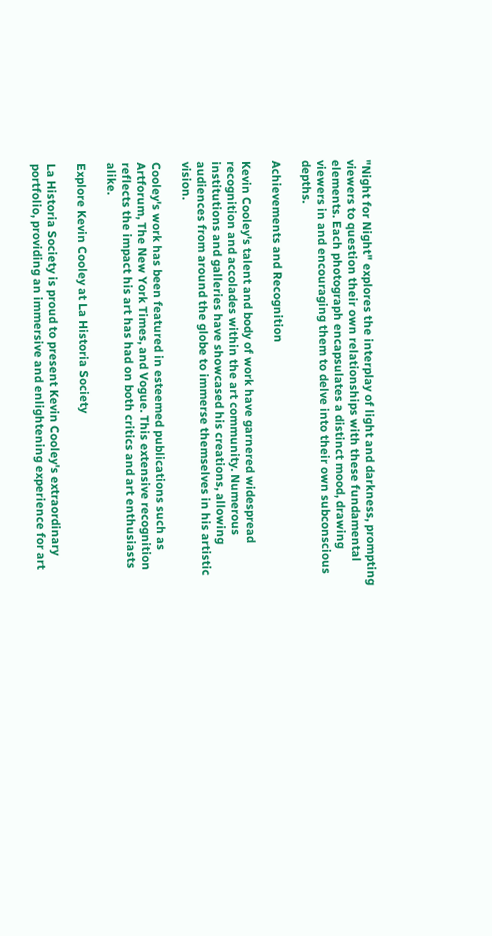"Night for Night" explores the interplay of light and darkness, prompting viewers to question their own relationships with these fundamental elements. Each photograph encapsulates a distinct mood, drawing viewers in and encouraging them to delve into their own subconscious depths.

Achievements and Recognition

Kevin Cooley's talent and body of work have garnered widespread recognition and accolades within the art community. Numerous institutions and galleries have showcased his creations, allowing audiences from around the globe to immerse themselves in his artistic vision.

Cooley's work has been featured in esteemed publications such as Artforum, The New York Times, and Vogue. This extensive recognition reflects the impact his art has had on both critics and art enthusiasts alike.

Explore Kevin Cooley at La Historia Society

La Historia Society is proud to present Kevin Cooley's extraordinary portfolio, providing an immersive and enlightening experience for art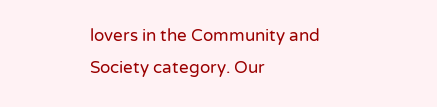lovers in the Community and Society category. Our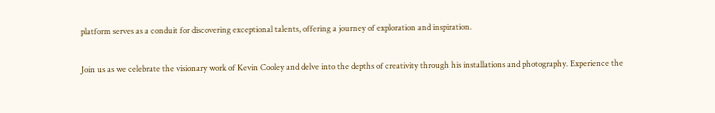platform serves as a conduit for discovering exceptional talents, offering a journey of exploration and inspiration.

Join us as we celebrate the visionary work of Kevin Cooley and delve into the depths of creativity through his installations and photography. Experience the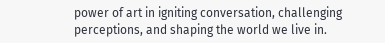power of art in igniting conversation, challenging perceptions, and shaping the world we live in.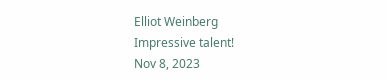Elliot Weinberg
Impressive talent!
Nov 8, 2023